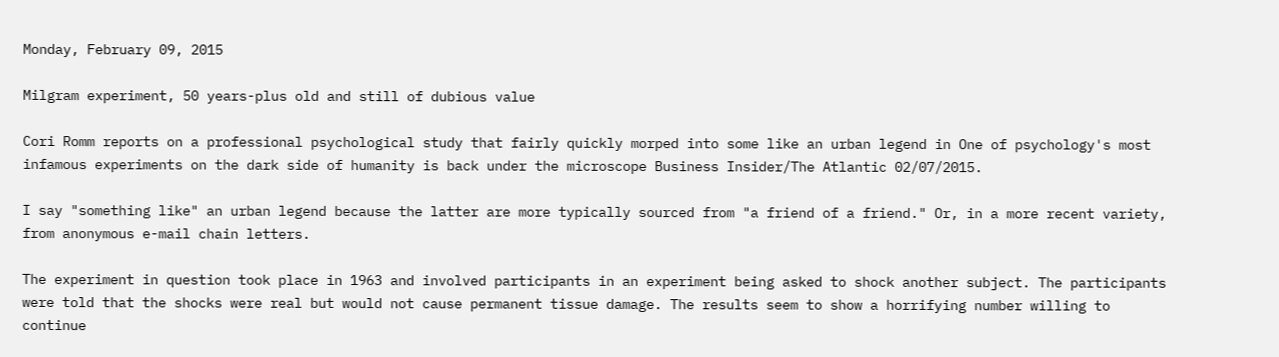Monday, February 09, 2015

Milgram experiment, 50 years-plus old and still of dubious value

Cori Romm reports on a professional psychological study that fairly quickly morped into some like an urban legend in One of psychology's most infamous experiments on the dark side of humanity is back under the microscope Business Insider/The Atlantic 02/07/2015.

I say "something like" an urban legend because the latter are more typically sourced from "a friend of a friend." Or, in a more recent variety, from anonymous e-mail chain letters.

The experiment in question took place in 1963 and involved participants in an experiment being asked to shock another subject. The participants were told that the shocks were real but would not cause permanent tissue damage. The results seem to show a horrifying number willing to continue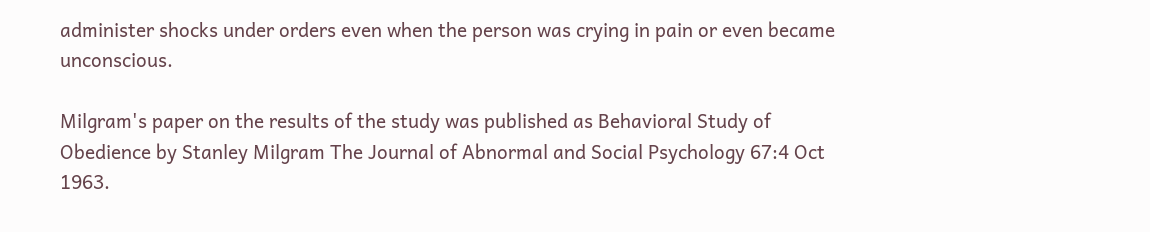administer shocks under orders even when the person was crying in pain or even became unconscious.

Milgram's paper on the results of the study was published as Behavioral Study of Obedience by Stanley Milgram The Journal of Abnormal and Social Psychology 67:4 Oct 1963.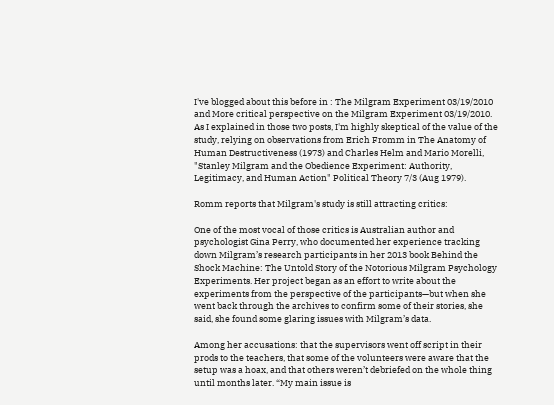I've blogged about this before in : The Milgram Experiment 03/19/2010 and More critical perspective on the Milgram Experiment 03/19/2010. As I explained in those two posts, I'm highly skeptical of the value of the study, relying on observations from Erich Fromm in The Anatomy of Human Destructiveness (1973) and Charles Helm and Mario Morelli, "Stanley Milgram and the Obedience Experiment: Authority, Legitimacy, and Human Action" Political Theory 7/3 (Aug 1979).

Romm reports that Milgram's study is still attracting critics:

One of the most vocal of those critics is Australian author and psychologist Gina Perry, who documented her experience tracking down Milgram’s research participants in her 2013 book Behind the Shock Machine: The Untold Story of the Notorious Milgram Psychology Experiments. Her project began as an effort to write about the experiments from the perspective of the participants—but when she went back through the archives to confirm some of their stories, she said, she found some glaring issues with Milgram’s data.

Among her accusations: that the supervisors went off script in their prods to the teachers, that some of the volunteers were aware that the setup was a hoax, and that others weren’t debriefed on the whole thing until months later. “My main issue is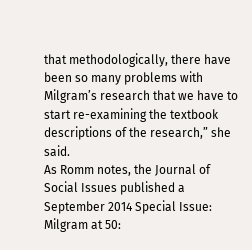that methodologically, there have been so many problems with Milgram’s research that we have to start re-examining the textbook descriptions of the research,” she said.
As Romm notes, the Journal of Social Issues published a September 2014 Special Issue: Milgram at 50: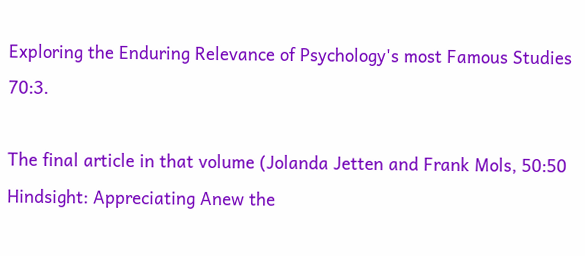Exploring the Enduring Relevance of Psychology's most Famous Studies 70:3.

The final article in that volume (Jolanda Jetten and Frank Mols, 50:50 Hindsight: Appreciating Anew the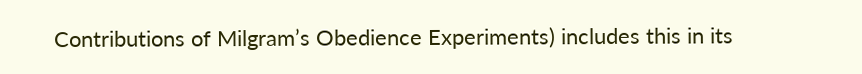Contributions of Milgram’s Obedience Experiments) includes this in its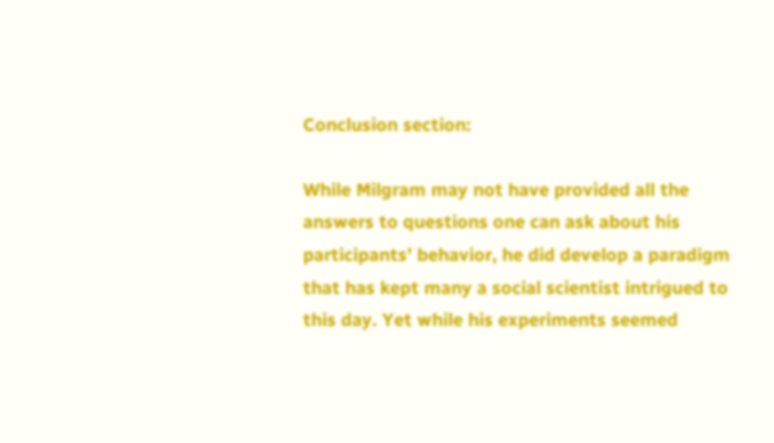Conclusion section:

While Milgram may not have provided all the answers to questions one can ask about his participants’ behavior, he did develop a paradigm that has kept many a social scientist intrigued to this day. Yet while his experiments seemed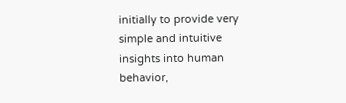initially to provide very simple and intuitive insights into human behavior,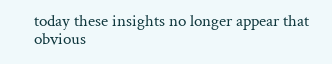today these insights no longer appear that obvious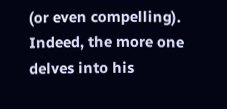(or even compelling). Indeed, the more one delves into his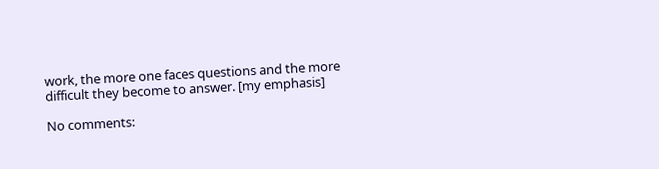work, the more one faces questions and the more difficult they become to answer. [my emphasis]

No comments: